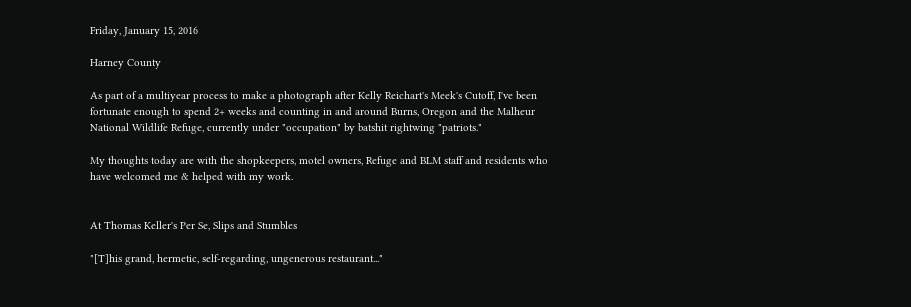Friday, January 15, 2016

Harney County

As part of a multiyear process to make a photograph after Kelly Reichart's Meek's Cutoff, I've been fortunate enough to spend 2+ weeks and counting in and around Burns, Oregon and the Malheur National Wildlife Refuge, currently under "occupation" by batshit rightwing "patriots."

My thoughts today are with the shopkeepers, motel owners, Refuge and BLM staff and residents who have welcomed me & helped with my work.


At Thomas Keller's Per Se, Slips and Stumbles

"[T]his grand, hermetic, self-regarding, ungenerous restaurant..."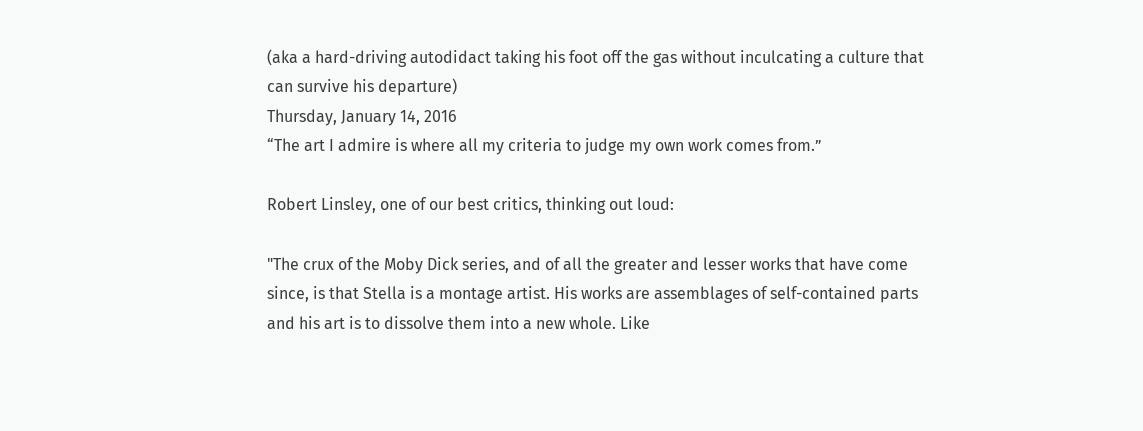(aka a hard-driving autodidact taking his foot off the gas without inculcating a culture that can survive his departure)
Thursday, January 14, 2016
“The art I admire is where all my criteria to judge my own work comes from.”

Robert Linsley, one of our best critics, thinking out loud:

"The crux of the Moby Dick series, and of all the greater and lesser works that have come since, is that Stella is a montage artist. His works are assemblages of self-contained parts and his art is to dissolve them into a new whole. Like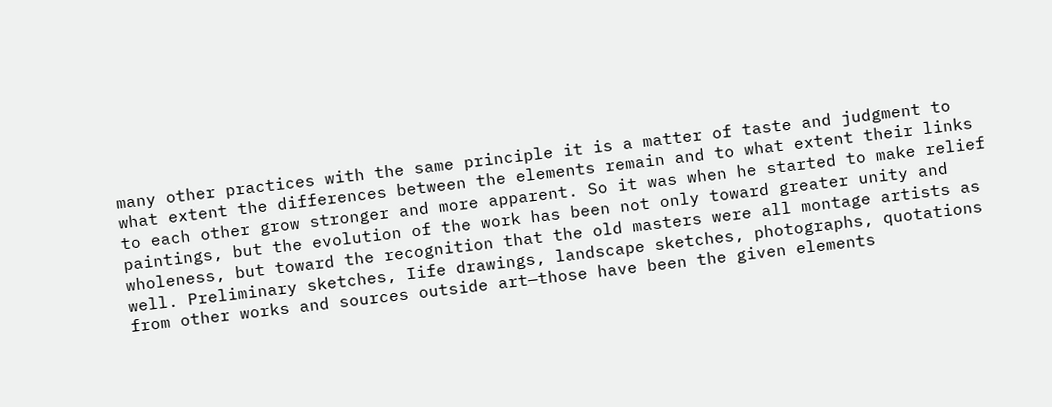many other practices with the same principle it is a matter of taste and judgment to what extent the differences between the elements remain and to what extent their links to each other grow stronger and more apparent. So it was when he started to make relief paintings, but the evolution of the work has been not only toward greater unity and wholeness, but toward the recognition that the old masters were all montage artists as well. Preliminary sketches, Iife drawings, landscape sketches, photographs, quotations from other works and sources outside art—those have been the given elements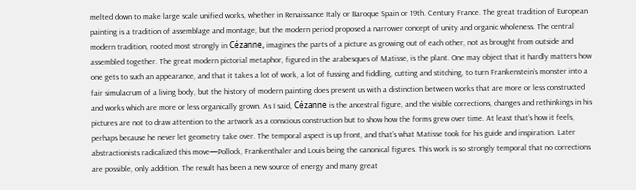melted down to make large scale unified works, whether in Renaissance Italy or Baroque Spain or 19th. Century France. The great tradition of European painting is a tradition of assemblage and montage, but the modern period proposed a narrower concept of unity and organic wholeness. The central modern tradition, rooted most strongly in Cézanne, imagines the parts of a picture as growing out of each other, not as brought from outside and assembled together. The great modern pictorial metaphor, figured in the arabesques of Matisse, is the plant. One may object that it hardly matters how one gets to such an appearance, and that it takes a lot of work, a lot of fussing and fiddling, cutting and stitching, to turn Frankenstein’s monster into a fair simulacrum of a living body, but the history of modern painting does present us with a distinction between works that are more or less constructed and works which are more or less organically grown. As I said, Cézanne is the ancestral figure, and the visible corrections, changes and rethinkings in his pictures are not to draw attention to the artwork as a conscious construction but to show how the forms grew over time. At least that’s how it feels, perhaps because he never let geometry take over. The temporal aspect is up front, and that’s what Matisse took for his guide and inspiration. Later abstractionists radicalized this move—Pollock, Frankenthaler and Louis being the canonical figures. This work is so strongly temporal that no corrections are possible, only addition. The result has been a new source of energy and many great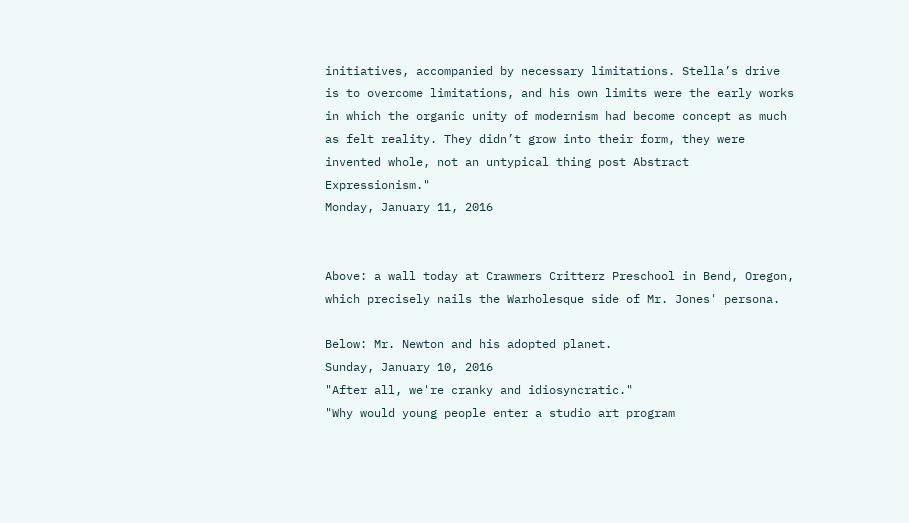initiatives, accompanied by necessary limitations. Stella’s drive is to overcome limitations, and his own limits were the early works in which the organic unity of modernism had become concept as much as felt reality. They didn’t grow into their form, they were invented whole, not an untypical thing post Abstract Expressionism."
Monday, January 11, 2016


Above: a wall today at Crawmers Critterz Preschool in Bend, Oregon, which precisely nails the Warholesque side of Mr. Jones' persona.

Below: Mr. Newton and his adopted planet.
Sunday, January 10, 2016
"After all, we're cranky and idiosyncratic."
"Why would young people enter a studio art program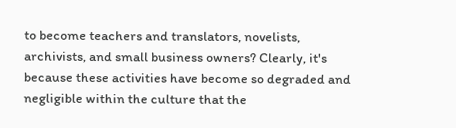to become teachers and translators, novelists, archivists, and small business owners? Clearly, it's because these activities have become so degraded and negligible within the culture that the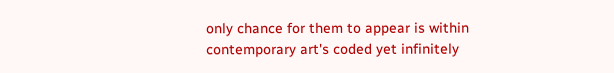only chance for them to appear is within contemporary art's coded yet infinitely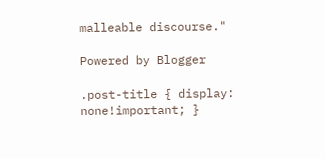malleable discourse."

Powered by Blogger

.post-title { display: none!important; }